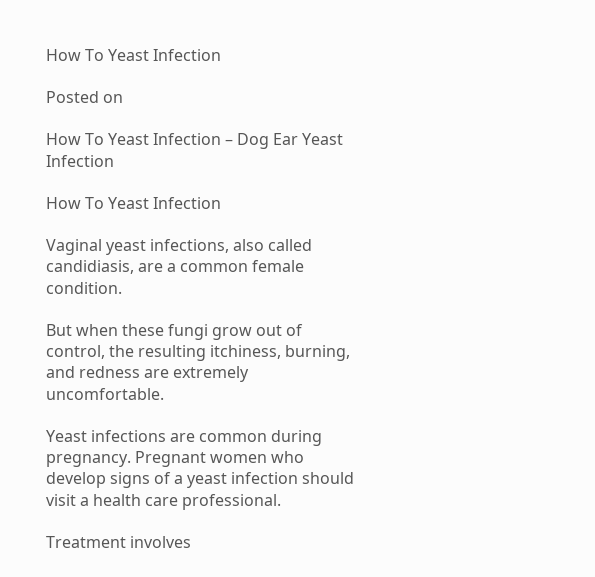How To Yeast Infection

Posted on

How To Yeast Infection – Dog Ear Yeast Infection

How To Yeast Infection

Vaginal yeast infections, also called candidiasis, are a common female condition.

But when these fungi grow out of control, the resulting itchiness, burning, and redness are extremely uncomfortable.

Yeast infections are common during pregnancy. Pregnant women who develop signs of a yeast infection should visit a health care professional.

Treatment involves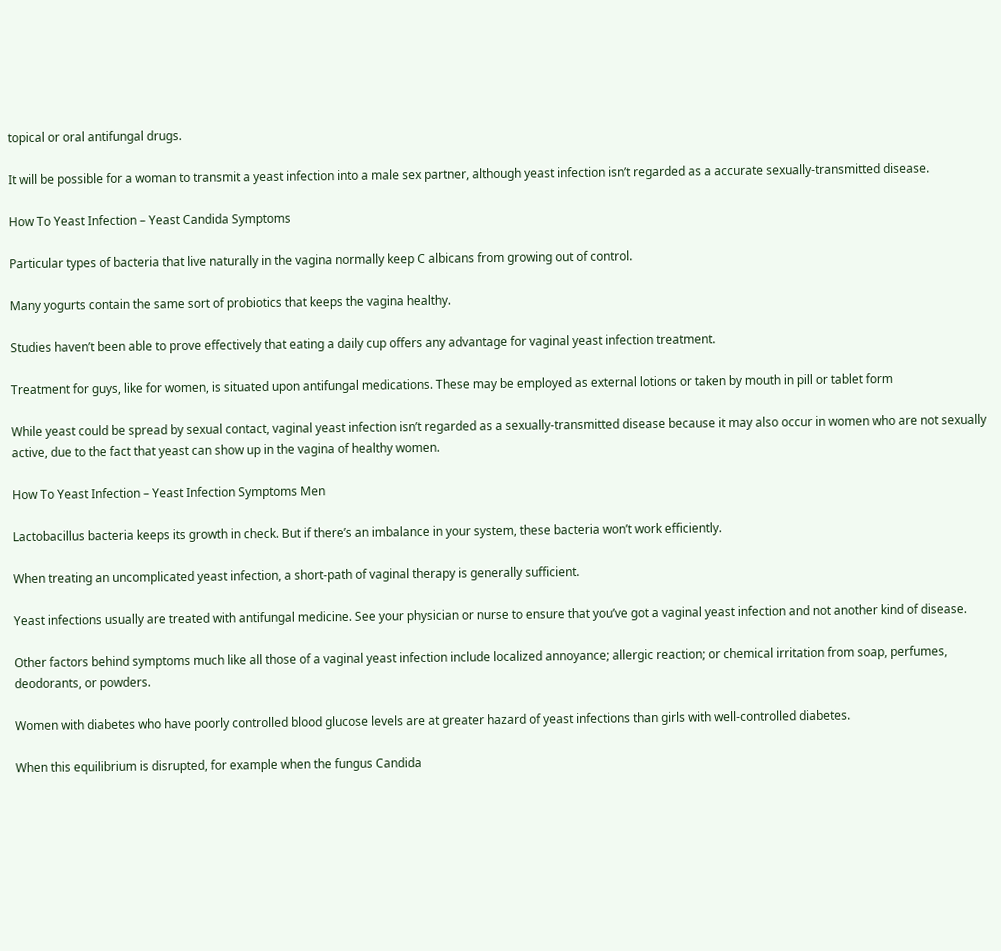topical or oral antifungal drugs.

It will be possible for a woman to transmit a yeast infection into a male sex partner, although yeast infection isn’t regarded as a accurate sexually-transmitted disease.

How To Yeast Infection – Yeast Candida Symptoms

Particular types of bacteria that live naturally in the vagina normally keep C albicans from growing out of control.

Many yogurts contain the same sort of probiotics that keeps the vagina healthy.

Studies haven’t been able to prove effectively that eating a daily cup offers any advantage for vaginal yeast infection treatment.

Treatment for guys, like for women, is situated upon antifungal medications. These may be employed as external lotions or taken by mouth in pill or tablet form

While yeast could be spread by sexual contact, vaginal yeast infection isn’t regarded as a sexually-transmitted disease because it may also occur in women who are not sexually active, due to the fact that yeast can show up in the vagina of healthy women.

How To Yeast Infection – Yeast Infection Symptoms Men

Lactobacillus bacteria keeps its growth in check. But if there’s an imbalance in your system, these bacteria won’t work efficiently.

When treating an uncomplicated yeast infection, a short-path of vaginal therapy is generally sufficient.

Yeast infections usually are treated with antifungal medicine. See your physician or nurse to ensure that you’ve got a vaginal yeast infection and not another kind of disease.

Other factors behind symptoms much like all those of a vaginal yeast infection include localized annoyance; allergic reaction; or chemical irritation from soap, perfumes, deodorants, or powders.

Women with diabetes who have poorly controlled blood glucose levels are at greater hazard of yeast infections than girls with well-controlled diabetes.

When this equilibrium is disrupted, for example when the fungus Candida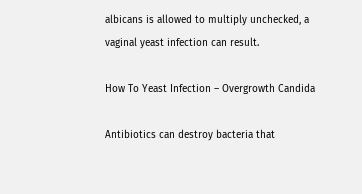albicans is allowed to multiply unchecked, a vaginal yeast infection can result.

How To Yeast Infection – Overgrowth Candida

Antibiotics can destroy bacteria that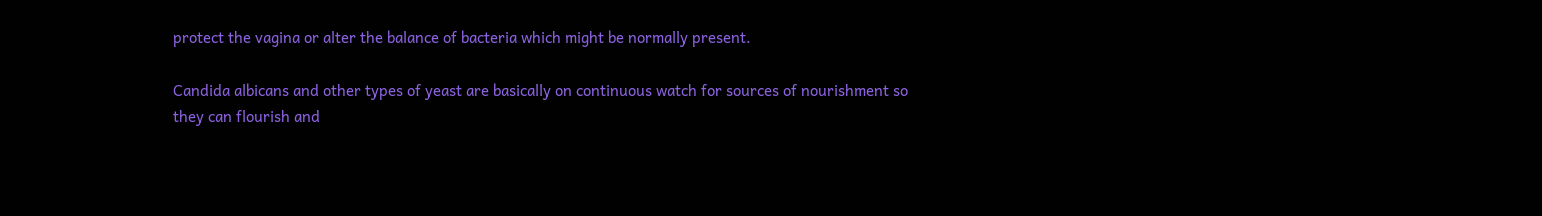protect the vagina or alter the balance of bacteria which might be normally present.

Candida albicans and other types of yeast are basically on continuous watch for sources of nourishment so they can flourish and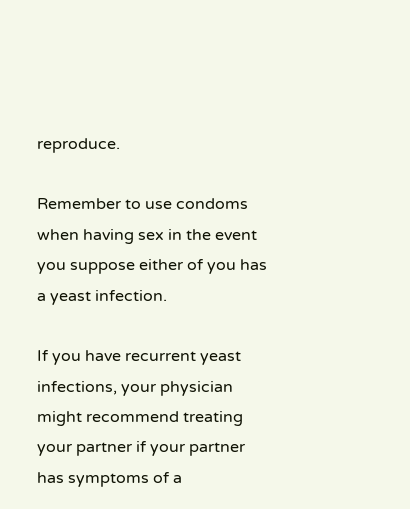reproduce.

Remember to use condoms when having sex in the event you suppose either of you has a yeast infection.

If you have recurrent yeast infections, your physician might recommend treating your partner if your partner has symptoms of a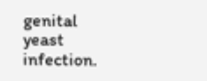genital yeast infection.